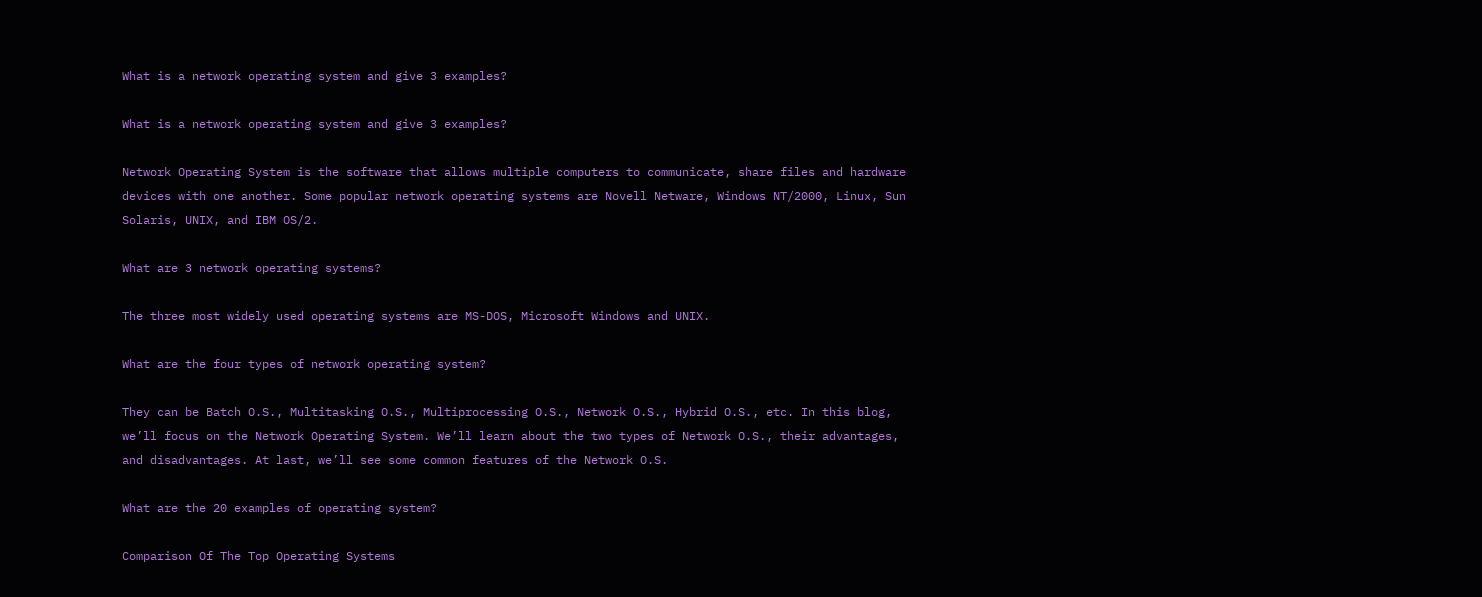What is a network operating system and give 3 examples?

What is a network operating system and give 3 examples?

Network Operating System is the software that allows multiple computers to communicate, share files and hardware devices with one another. Some popular network operating systems are Novell Netware, Windows NT/2000, Linux, Sun Solaris, UNIX, and IBM OS/2.

What are 3 network operating systems?

The three most widely used operating systems are MS-DOS, Microsoft Windows and UNIX.

What are the four types of network operating system?

They can be Batch O.S., Multitasking O.S., Multiprocessing O.S., Network O.S., Hybrid O.S., etc. In this blog, we’ll focus on the Network Operating System. We’ll learn about the two types of Network O.S., their advantages, and disadvantages. At last, we’ll see some common features of the Network O.S.

What are the 20 examples of operating system?

Comparison Of The Top Operating Systems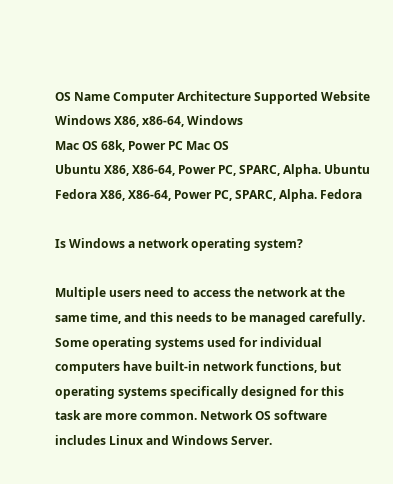OS Name Computer Architecture Supported Website
Windows X86, x86-64, Windows
Mac OS 68k, Power PC Mac OS
Ubuntu X86, X86-64, Power PC, SPARC, Alpha. Ubuntu
Fedora X86, X86-64, Power PC, SPARC, Alpha. Fedora

Is Windows a network operating system?

Multiple users need to access the network at the same time, and this needs to be managed carefully. Some operating systems used for individual computers have built-in network functions, but operating systems specifically designed for this task are more common. Network OS software includes Linux and Windows Server.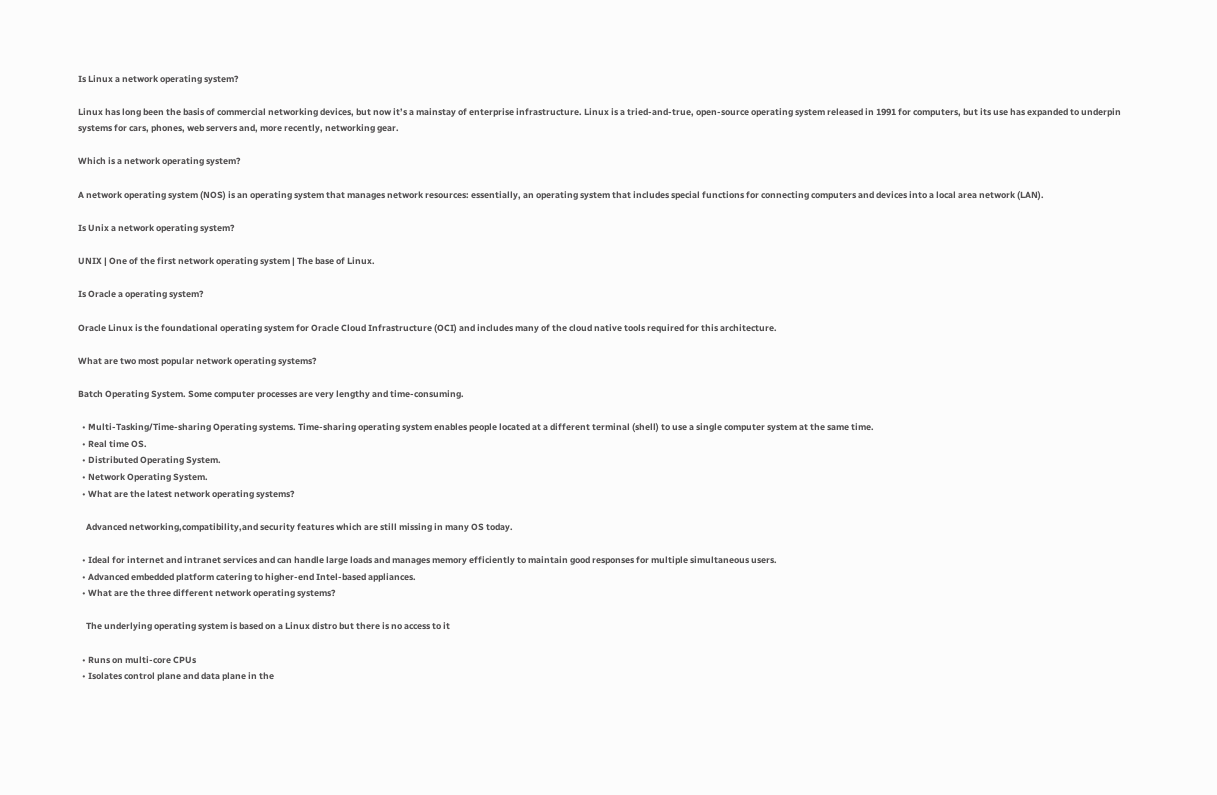Is Linux a network operating system?

Linux has long been the basis of commercial networking devices, but now it’s a mainstay of enterprise infrastructure. Linux is a tried-and-true, open-source operating system released in 1991 for computers, but its use has expanded to underpin systems for cars, phones, web servers and, more recently, networking gear.

Which is a network operating system?

A network operating system (NOS) is an operating system that manages network resources: essentially, an operating system that includes special functions for connecting computers and devices into a local area network (LAN).

Is Unix a network operating system?

UNIX | One of the first network operating system | The base of Linux.

Is Oracle a operating system?

Oracle Linux is the foundational operating system for Oracle Cloud Infrastructure (OCI) and includes many of the cloud native tools required for this architecture.

What are two most popular network operating systems?

Batch Operating System. Some computer processes are very lengthy and time-consuming.

  • Multi-Tasking/Time-sharing Operating systems. Time-sharing operating system enables people located at a different terminal (shell) to use a single computer system at the same time.
  • Real time OS.
  • Distributed Operating System.
  • Network Operating System.
  • What are the latest network operating systems?

    Advanced networking,compatibility,and security features which are still missing in many OS today.

  • Ideal for internet and intranet services and can handle large loads and manages memory efficiently to maintain good responses for multiple simultaneous users.
  • Advanced embedded platform catering to higher-end Intel-based appliances.
  • What are the three different network operating systems?

    The underlying operating system is based on a Linux distro but there is no access to it

  • Runs on multi-core CPUs
  • Isolates control plane and data plane in the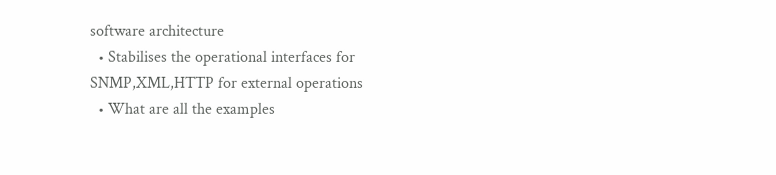software architecture
  • Stabilises the operational interfaces for SNMP,XML,HTTP for external operations
  • What are all the examples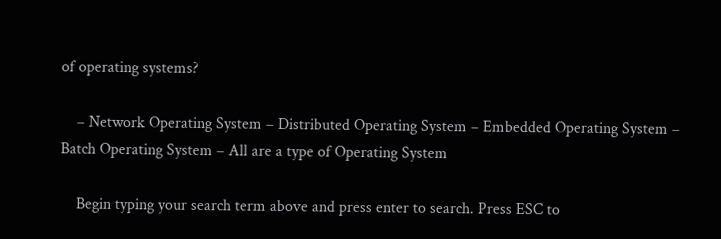of operating systems?

    – Network Operating System – Distributed Operating System – Embedded Operating System – Batch Operating System – All are a type of Operating System

    Begin typing your search term above and press enter to search. Press ESC to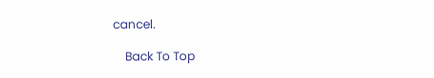cancel.

    Back To Top